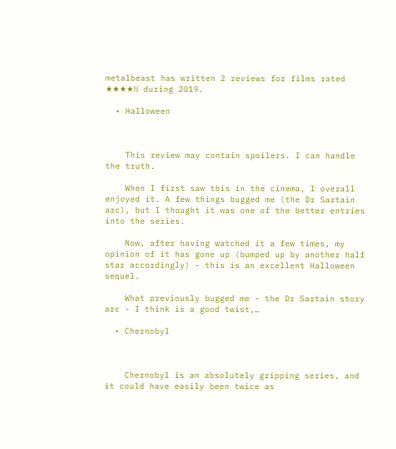metalbeast has written 2 reviews for films rated ★★★★½ during 2019.

  • Halloween



    This review may contain spoilers. I can handle the truth.

    When I first saw this in the cinema, I overall enjoyed it. A few things bugged me (the Dr Sartain arc), but I thought it was one of the better entries into the series.

    Now, after having watched it a few times, my opinion of it has gone up (bumped up by another half star accordingly) - this is an excellent Halloween sequel.

    What previously bugged me - the Dr Sartain story arc - I think is a good twist,…

  • Chernobyl



    Chernobyl is an absolutely gripping series, and it could have easily been twice as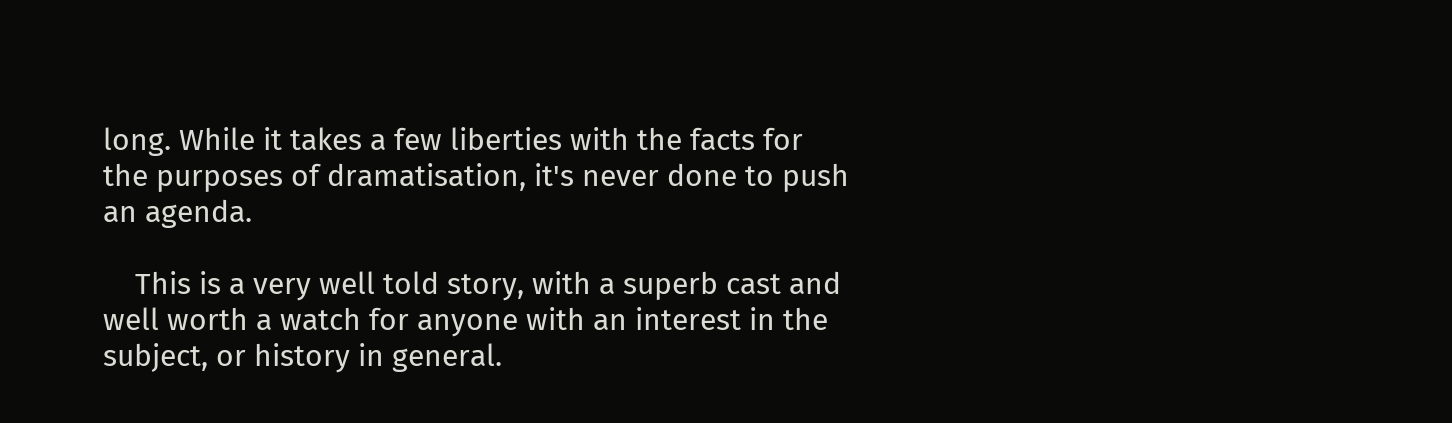long. While it takes a few liberties with the facts for the purposes of dramatisation, it's never done to push an agenda.

    This is a very well told story, with a superb cast and well worth a watch for anyone with an interest in the subject, or history in general.